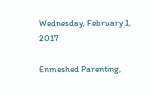Wednesday, February 1, 2017

Enmeshed Parenting,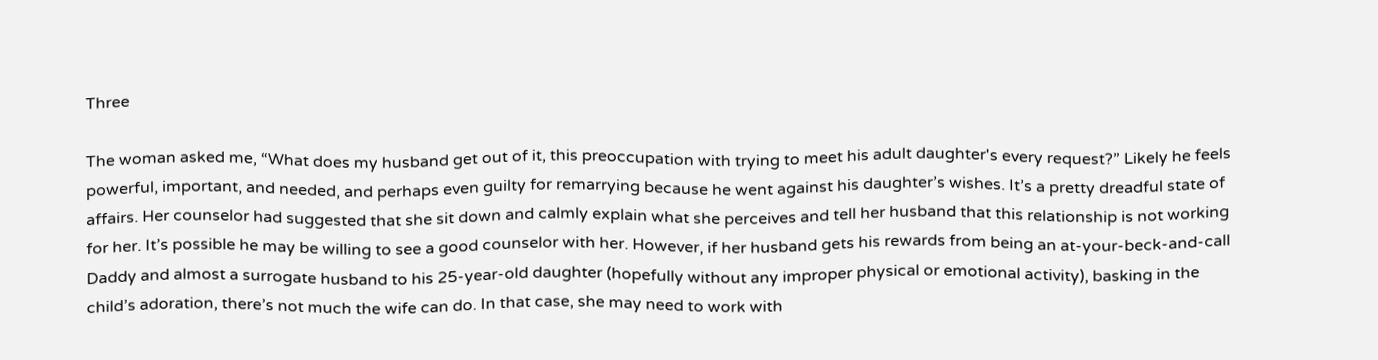Three

The woman asked me, “What does my husband get out of it, this preoccupation with trying to meet his adult daughter's every request?” Likely he feels powerful, important, and needed, and perhaps even guilty for remarrying because he went against his daughter’s wishes. It’s a pretty dreadful state of affairs. Her counselor had suggested that she sit down and calmly explain what she perceives and tell her husband that this relationship is not working for her. It’s possible he may be willing to see a good counselor with her. However, if her husband gets his rewards from being an at-your-beck-and-call Daddy and almost a surrogate husband to his 25-year-old daughter (hopefully without any improper physical or emotional activity), basking in the child’s adoration, there’s not much the wife can do. In that case, she may need to work with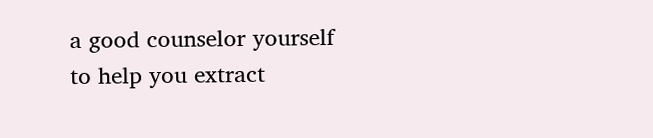a good counselor yourself to help you extract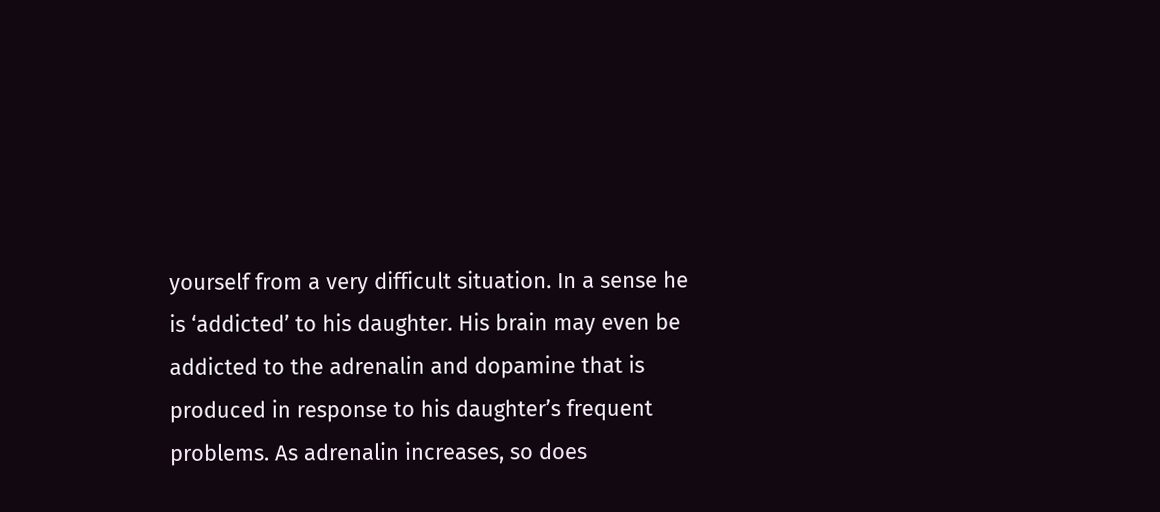yourself from a very difficult situation. In a sense he is ‘addicted’ to his daughter. His brain may even be addicted to the adrenalin and dopamine that is produced in response to his daughter’s frequent problems. As adrenalin increases, so does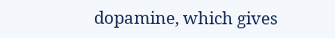dopamine, which gives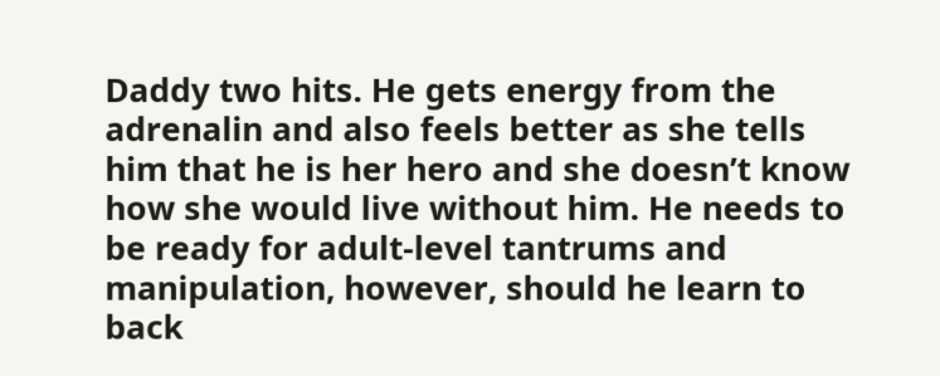Daddy two hits. He gets energy from the adrenalin and also feels better as she tells him that he is her hero and she doesn’t know how she would live without him. He needs to be ready for adult-level tantrums and manipulation, however, should he learn to back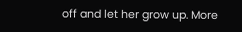off and let her grow up. More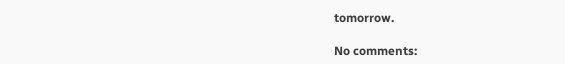tomorrow.

No comments: